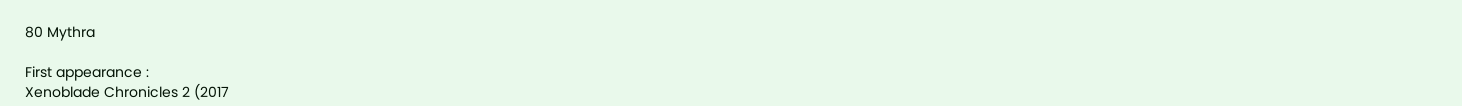80 Mythra

First appearance :
Xenoblade Chronicles 2 (2017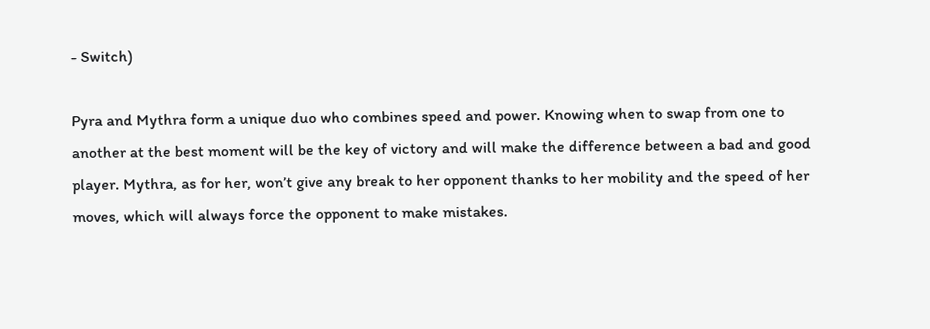- Switch)

Pyra and Mythra form a unique duo who combines speed and power. Knowing when to swap from one to another at the best moment will be the key of victory and will make the difference between a bad and good player. Mythra, as for her, won’t give any break to her opponent thanks to her mobility and the speed of her moves, which will always force the opponent to make mistakes.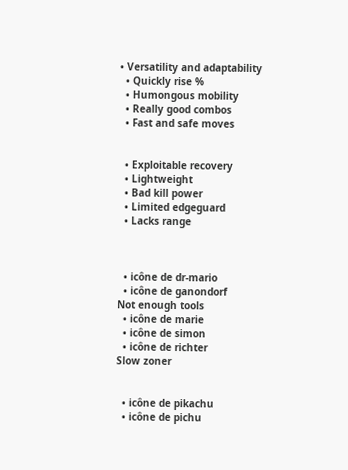• Versatility and adaptability
  • Quickly rise %
  • Humongous mobility
  • Really good combos
  • Fast and safe moves


  • Exploitable recovery
  • Lightweight
  • Bad kill power
  • Limited edgeguard
  • Lacks range



  • icône de dr-mario
  • icône de ganondorf
Not enough tools
  • icône de marie
  • icône de simon
  • icône de richter
Slow zoner


  • icône de pikachu
  • icône de pichu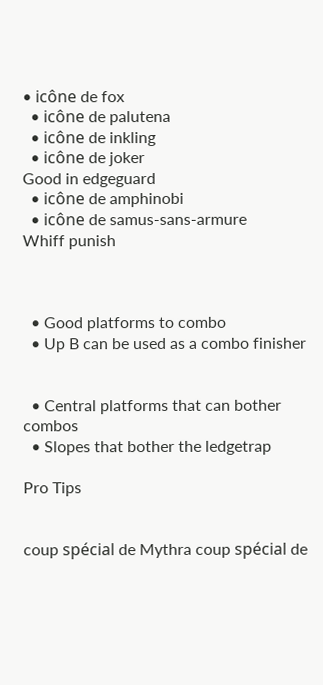• icône de fox
  • icône de palutena
  • icône de inkling
  • icône de joker
Good in edgeguard
  • icône de amphinobi
  • icône de samus-sans-armure
Whiff punish



  • Good platforms to combo
  • Up B can be used as a combo finisher


  • Central platforms that can bother combos
  • Slopes that bother the ledgetrap

Pro Tips


coup spécial de Mythra coup spécial de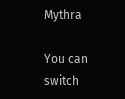Mythra

You can switch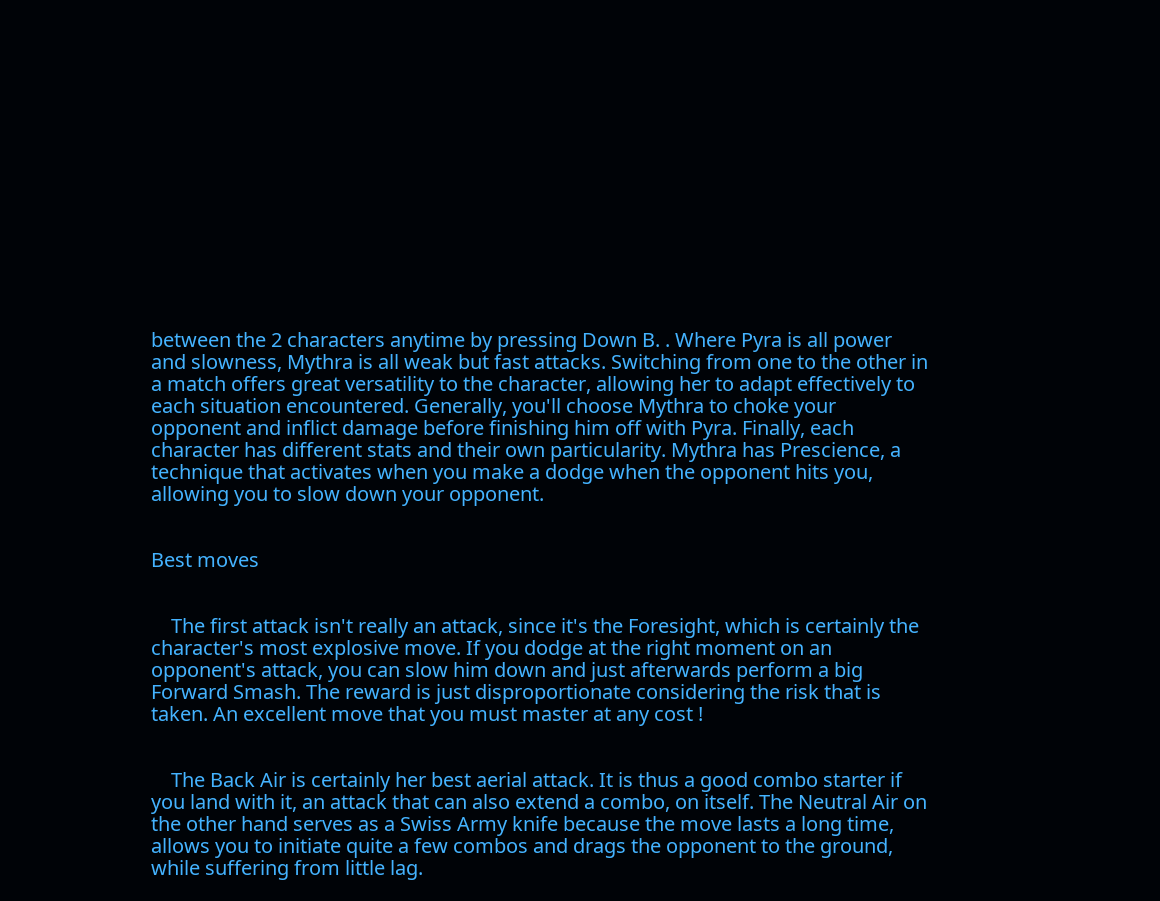between the 2 characters anytime by pressing Down B. . Where Pyra is all power and slowness, Mythra is all weak but fast attacks. Switching from one to the other in a match offers great versatility to the character, allowing her to adapt effectively to each situation encountered. Generally, you'll choose Mythra to choke your opponent and inflict damage before finishing him off with Pyra. Finally, each character has different stats and their own particularity. Mythra has Prescience, a technique that activates when you make a dodge when the opponent hits you, allowing you to slow down your opponent.


Best moves


    The first attack isn't really an attack, since it's the Foresight, which is certainly the character's most explosive move. If you dodge at the right moment on an opponent's attack, you can slow him down and just afterwards perform a big Forward Smash. The reward is just disproportionate considering the risk that is taken. An excellent move that you must master at any cost !


    The Back Air is certainly her best aerial attack. It is thus a good combo starter if you land with it, an attack that can also extend a combo, on itself. The Neutral Air on the other hand serves as a Swiss Army knife because the move lasts a long time, allows you to initiate quite a few combos and drags the opponent to the ground, while suffering from little lag.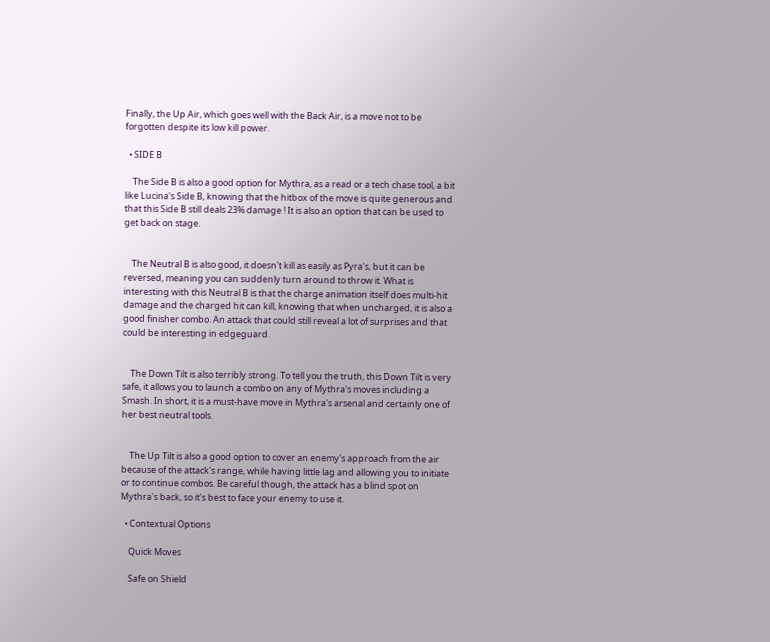Finally, the Up Air, which goes well with the Back Air, is a move not to be forgotten despite its low kill power.

  • SIDE B

    The Side B is also a good option for Mythra, as a read or a tech chase tool, a bit like Lucina's Side B, knowing that the hitbox of the move is quite generous and that this Side B still deals 23% damage ! It is also an option that can be used to get back on stage.


    The Neutral B is also good, it doesn't kill as easily as Pyra's, but it can be reversed, meaning you can suddenly turn around to throw it. What is interesting with this Neutral B is that the charge animation itself does multi-hit damage and the charged hit can kill, knowing that when uncharged, it is also a good finisher combo. An attack that could still reveal a lot of surprises and that could be interesting in edgeguard.


    The Down Tilt is also terribly strong. To tell you the truth, this Down Tilt is very safe, it allows you to launch a combo on any of Mythra's moves including a Smash. In short, it is a must-have move in Mythra's arsenal and certainly one of her best neutral tools.


    The Up Tilt is also a good option to cover an enemy's approach from the air because of the attack's range, while having little lag and allowing you to initiate or to continue combos. Be careful though, the attack has a blind spot on Mythra's back, so it's best to face your enemy to use it.

  • Contextual Options

    Quick Moves

    Safe on Shield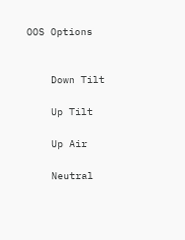OOS Options


    Down Tilt

    Up Tilt

    Up Air

    Neutral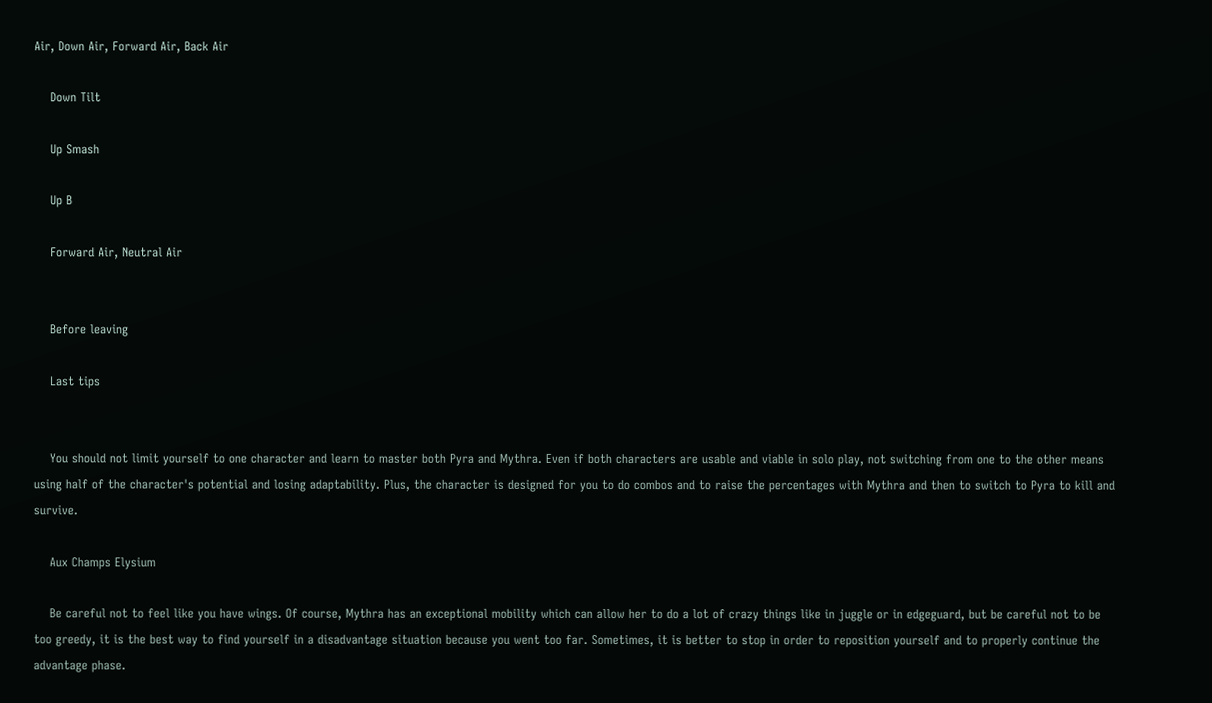Air, Down Air, Forward Air, Back Air

    Down Tilt

    Up Smash

    Up B

    Forward Air, Neutral Air


    Before leaving

    Last tips


    You should not limit yourself to one character and learn to master both Pyra and Mythra. Even if both characters are usable and viable in solo play, not switching from one to the other means using half of the character's potential and losing adaptability. Plus, the character is designed for you to do combos and to raise the percentages with Mythra and then to switch to Pyra to kill and survive.

    Aux Champs Elysium

    Be careful not to feel like you have wings. Of course, Mythra has an exceptional mobility which can allow her to do a lot of crazy things like in juggle or in edgeguard, but be careful not to be too greedy, it is the best way to find yourself in a disadvantage situation because you went too far. Sometimes, it is better to stop in order to reposition yourself and to properly continue the advantage phase.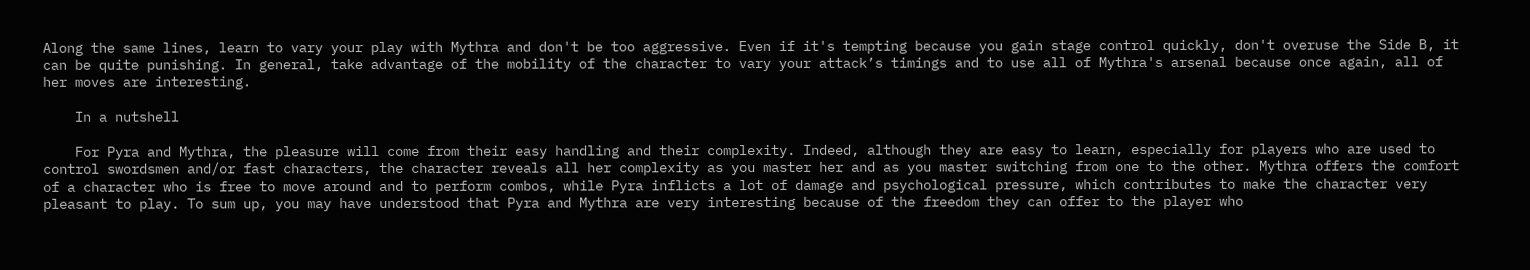Along the same lines, learn to vary your play with Mythra and don't be too aggressive. Even if it's tempting because you gain stage control quickly, don't overuse the Side B, it can be quite punishing. In general, take advantage of the mobility of the character to vary your attack’s timings and to use all of Mythra's arsenal because once again, all of her moves are interesting.

    In a nutshell

    For Pyra and Mythra, the pleasure will come from their easy handling and their complexity. Indeed, although they are easy to learn, especially for players who are used to control swordsmen and/or fast characters, the character reveals all her complexity as you master her and as you master switching from one to the other. Mythra offers the comfort of a character who is free to move around and to perform combos, while Pyra inflicts a lot of damage and psychological pressure, which contributes to make the character very pleasant to play. To sum up, you may have understood that Pyra and Mythra are very interesting because of the freedom they can offer to the player who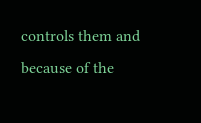controls them and because of the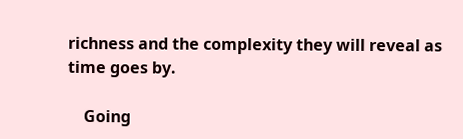richness and the complexity they will reveal as time goes by.

    Going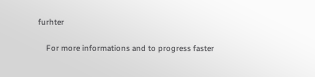furhter

    For more informations and to progress faster